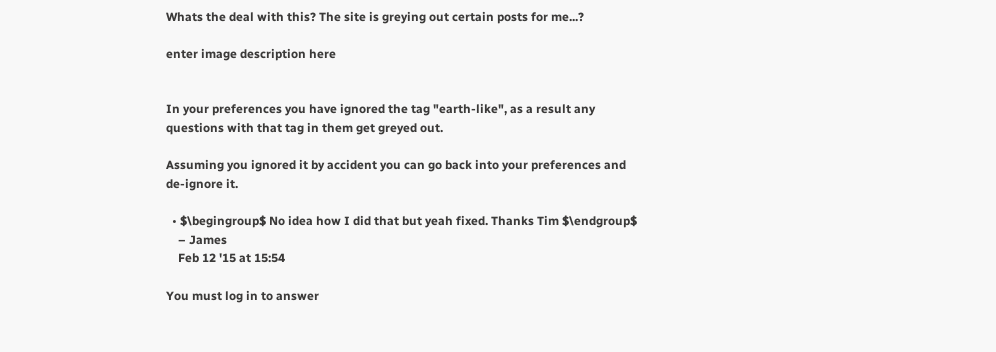Whats the deal with this? The site is greying out certain posts for me...?

enter image description here


In your preferences you have ignored the tag "earth-like", as a result any questions with that tag in them get greyed out.

Assuming you ignored it by accident you can go back into your preferences and de-ignore it.

  • $\begingroup$ No idea how I did that but yeah fixed. Thanks Tim $\endgroup$
    – James
    Feb 12 '15 at 15:54

You must log in to answer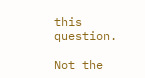this question.

Not the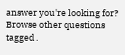answer you're looking for? Browse other questions tagged .